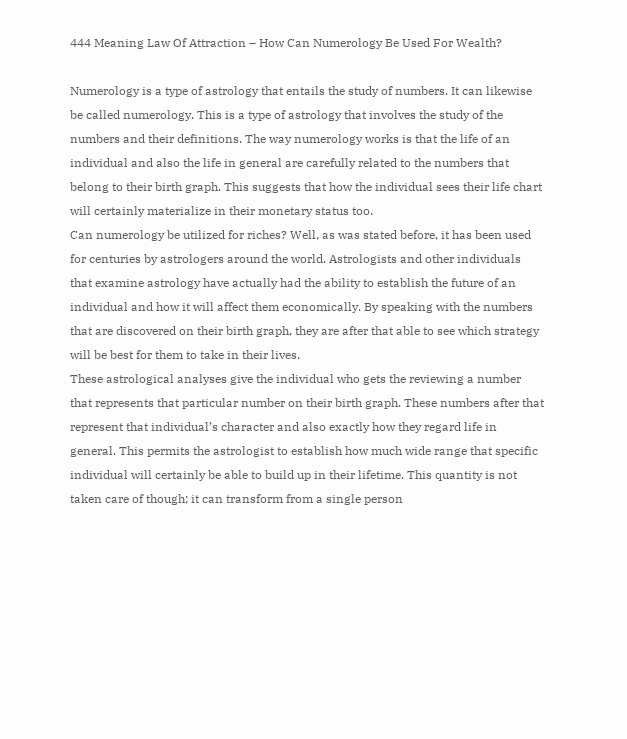444 Meaning Law Of Attraction – How Can Numerology Be Used For Wealth?

Numerology is a type of astrology that entails the study of numbers. It can likewise be called numerology. This is a type of astrology that involves the study of the numbers and their definitions. The way numerology works is that the life of an individual and also the life in general are carefully related to the numbers that belong to their birth graph. This suggests that how the individual sees their life chart will certainly materialize in their monetary status too.
Can numerology be utilized for riches? Well, as was stated before, it has been used for centuries by astrologers around the world. Astrologists and other individuals that examine astrology have actually had the ability to establish the future of an individual and how it will affect them economically. By speaking with the numbers that are discovered on their birth graph, they are after that able to see which strategy will be best for them to take in their lives.
These astrological analyses give the individual who gets the reviewing a number that represents that particular number on their birth graph. These numbers after that represent that individual’s character and also exactly how they regard life in general. This permits the astrologist to establish how much wide range that specific individual will certainly be able to build up in their lifetime. This quantity is not taken care of though; it can transform from a single person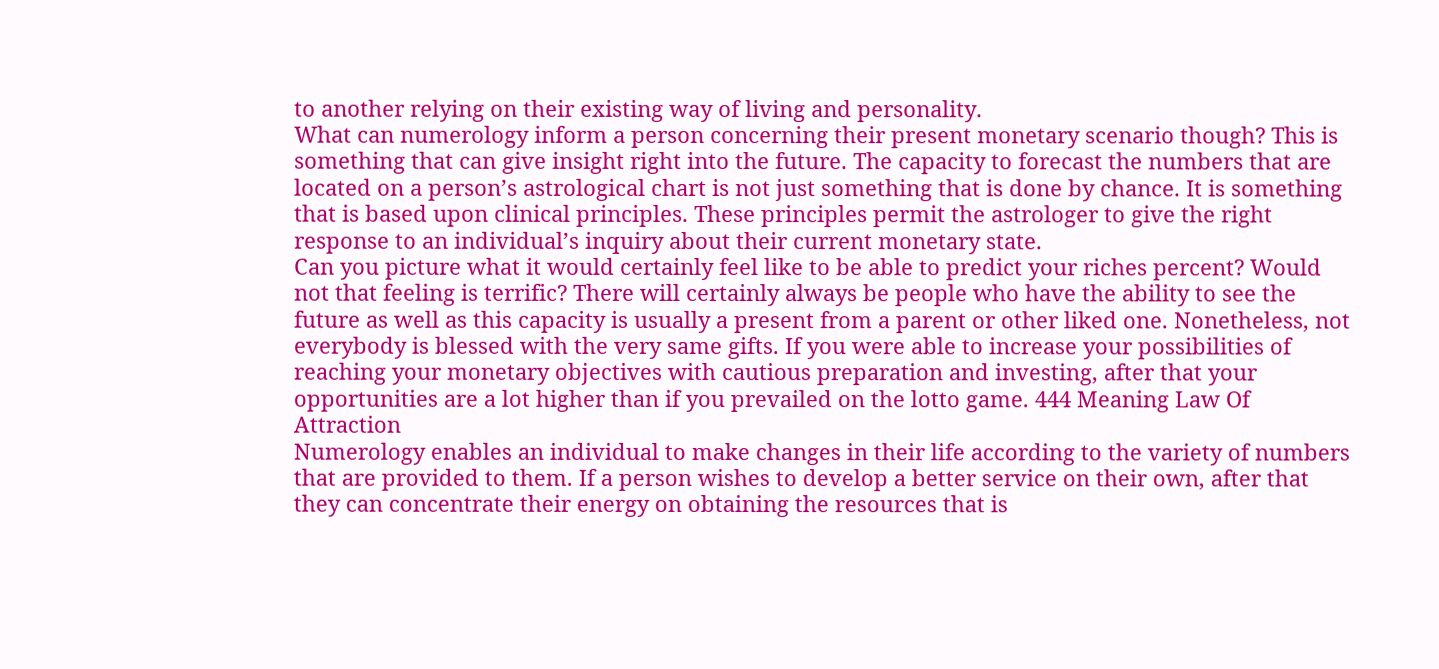to another relying on their existing way of living and personality.
What can numerology inform a person concerning their present monetary scenario though? This is something that can give insight right into the future. The capacity to forecast the numbers that are located on a person’s astrological chart is not just something that is done by chance. It is something that is based upon clinical principles. These principles permit the astrologer to give the right response to an individual’s inquiry about their current monetary state.
Can you picture what it would certainly feel like to be able to predict your riches percent? Would not that feeling is terrific? There will certainly always be people who have the ability to see the future as well as this capacity is usually a present from a parent or other liked one. Nonetheless, not everybody is blessed with the very same gifts. If you were able to increase your possibilities of reaching your monetary objectives with cautious preparation and investing, after that your opportunities are a lot higher than if you prevailed on the lotto game. 444 Meaning Law Of Attraction
Numerology enables an individual to make changes in their life according to the variety of numbers that are provided to them. If a person wishes to develop a better service on their own, after that they can concentrate their energy on obtaining the resources that is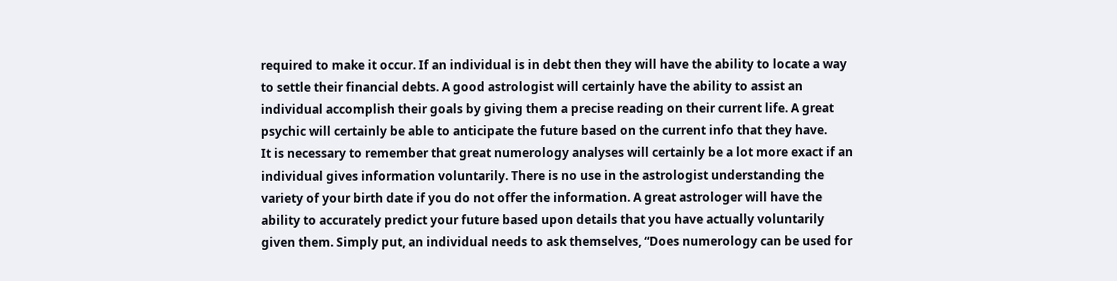required to make it occur. If an individual is in debt then they will have the ability to locate a way to settle their financial debts. A good astrologist will certainly have the ability to assist an individual accomplish their goals by giving them a precise reading on their current life. A great psychic will certainly be able to anticipate the future based on the current info that they have.
It is necessary to remember that great numerology analyses will certainly be a lot more exact if an individual gives information voluntarily. There is no use in the astrologist understanding the variety of your birth date if you do not offer the information. A great astrologer will have the ability to accurately predict your future based upon details that you have actually voluntarily given them. Simply put, an individual needs to ask themselves, “Does numerology can be used for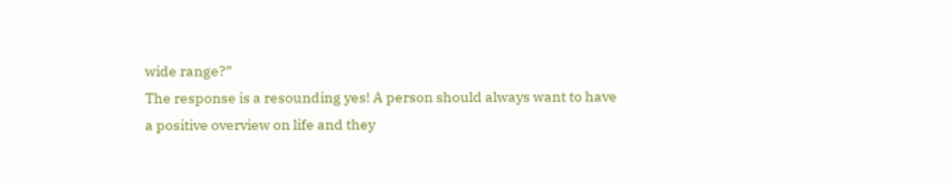wide range?”
The response is a resounding yes! A person should always want to have a positive overview on life and they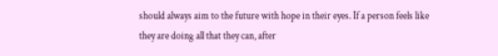should always aim to the future with hope in their eyes. If a person feels like they are doing all that they can, after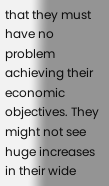that they must have no problem achieving their economic objectives. They might not see huge increases in their wide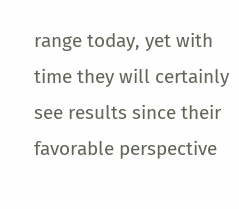range today, yet with time they will certainly see results since their favorable perspective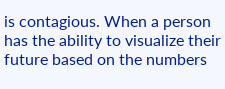is contagious. When a person has the ability to visualize their future based on the numbers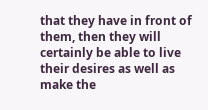that they have in front of them, then they will certainly be able to live their desires as well as make the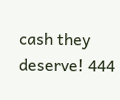cash they deserve! 444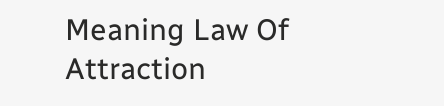Meaning Law Of Attraction